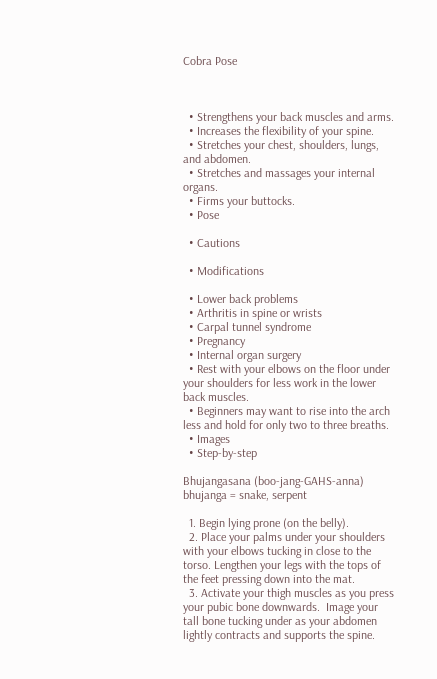Cobra Pose



  • Strengthens your back muscles and arms.
  • Increases the flexibility of your spine.
  • Stretches your chest, shoulders, lungs, and abdomen.
  • Stretches and massages your internal organs.
  • Firms your buttocks.
  • Pose

  • Cautions

  • Modifications

  • Lower back problems
  • Arthritis in spine or wrists
  • Carpal tunnel syndrome
  • Pregnancy
  • Internal organ surgery
  • Rest with your elbows on the floor under your shoulders for less work in the lower back muscles.
  • Beginners may want to rise into the arch less and hold for only two to three breaths.
  • Images
  • Step-by-step

Bhujangasana (boo-jang-GAHS-anna)
bhujanga = snake, serpent

  1. Begin lying prone (on the belly).
  2. Place your palms under your shoulders with your elbows tucking in close to the torso. Lengthen your legs with the tops of the feet pressing down into the mat.
  3. Activate your thigh muscles as you press your pubic bone downwards.  Image your tall bone tucking under as your abdomen lightly contracts and supports the spine.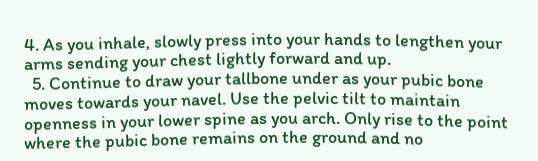4. As you inhale, slowly press into your hands to lengthen your arms sending your chest lightly forward and up.
  5. Continue to draw your tallbone under as your pubic bone moves towards your navel. Use the pelvic tilt to maintain openness in your lower spine as you arch. Only rise to the point where the pubic bone remains on the ground and no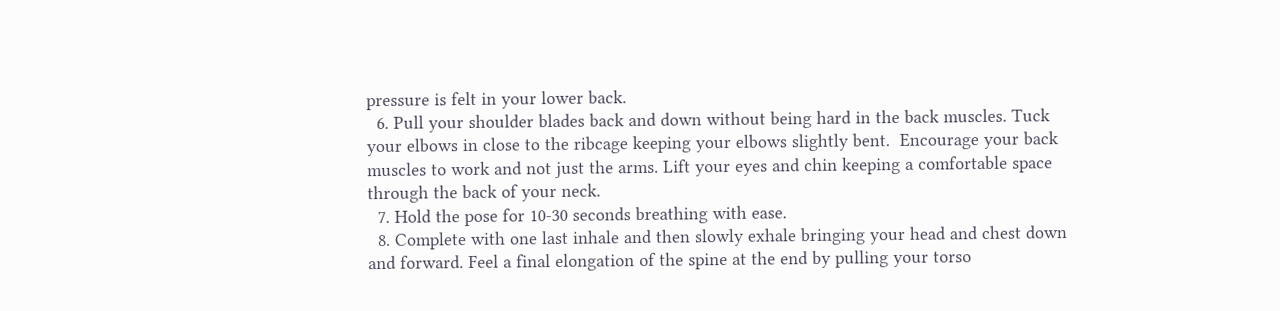pressure is felt in your lower back.
  6. Pull your shoulder blades back and down without being hard in the back muscles. Tuck your elbows in close to the ribcage keeping your elbows slightly bent.  Encourage your back muscles to work and not just the arms. Lift your eyes and chin keeping a comfortable space through the back of your neck.
  7. Hold the pose for 10-30 seconds breathing with ease.
  8. Complete with one last inhale and then slowly exhale bringing your head and chest down and forward. Feel a final elongation of the spine at the end by pulling your torso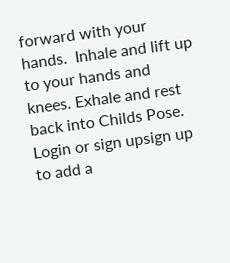forward with your hands.  Inhale and lift up to your hands and knees. Exhale and rest back into Childs Pose.
Login or sign upsign up to add a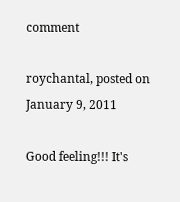comment

roychantal, posted on January 9, 2011

Good feeling!!! It's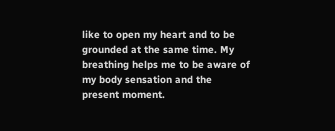like to open my heart and to be grounded at the same time. My breathing helps me to be aware of my body sensation and the present moment.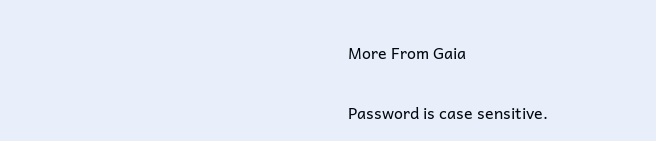More From Gaia

Password is case sensitive.